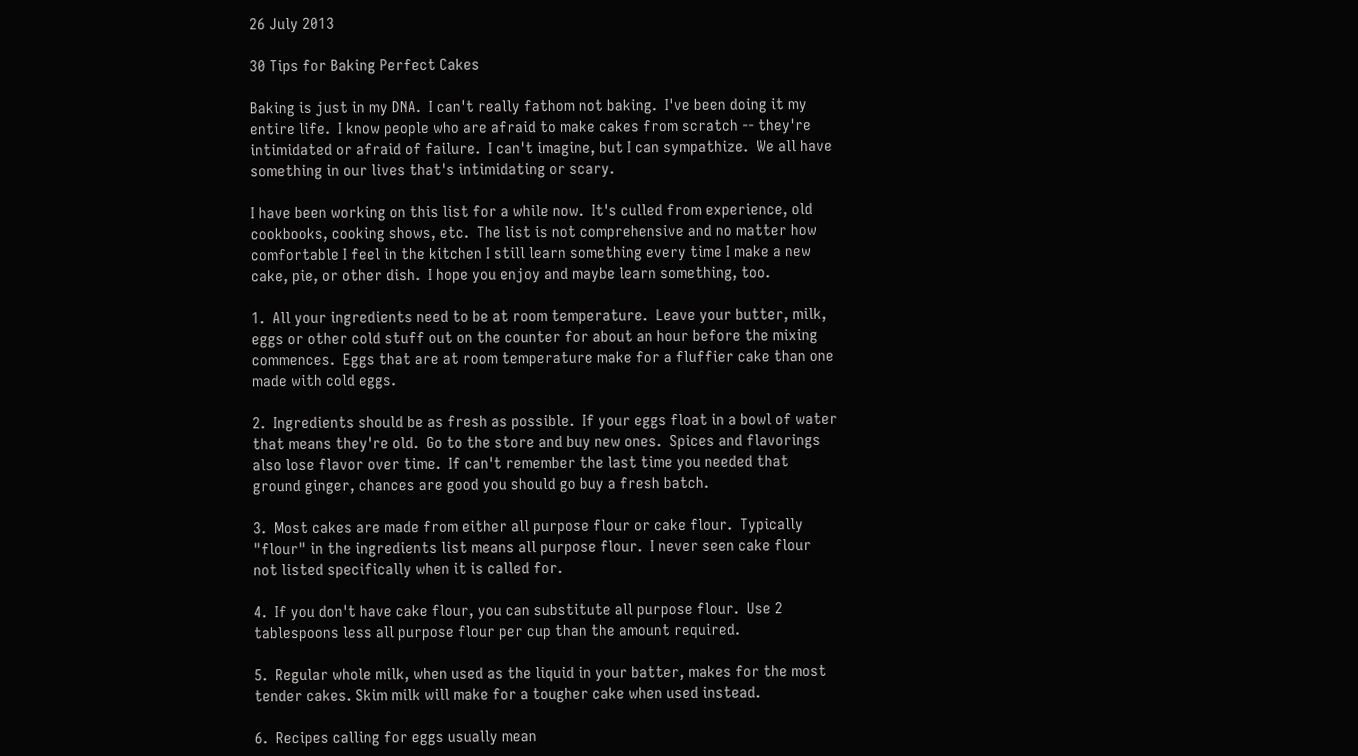26 July 2013

30 Tips for Baking Perfect Cakes

Baking is just in my DNA.  I can't really fathom not baking.  I've been doing it my entire life.  I know people who are afraid to make cakes from scratch -- they're intimidated or afraid of failure.  I can't imagine, but I can sympathize.  We all have something in our lives that's intimidating or scary.

I have been working on this list for a while now.  It's culled from experience, old cookbooks, cooking shows, etc.  The list is not comprehensive and no matter how comfortable I feel in the kitchen I still learn something every time I make a new cake, pie, or other dish.  I hope you enjoy and maybe learn something, too.

1.  All your ingredients need to be at room temperature.  Leave your butter, milk, eggs or other cold stuff out on the counter for about an hour before the mixing commences.  Eggs that are at room temperature make for a fluffier cake than one made with cold eggs.

2.  Ingredients should be as fresh as possible.  If your eggs float in a bowl of water that means they're old.  Go to the store and buy new ones.  Spices and flavorings also lose flavor over time.  If can't remember the last time you needed that ground ginger, chances are good you should go buy a fresh batch.

3.  Most cakes are made from either all purpose flour or cake flour.  Typically "flour" in the ingredients list means all purpose flour.  I never seen cake flour not listed specifically when it is called for.

4.  If you don't have cake flour, you can substitute all purpose flour.  Use 2 tablespoons less all purpose flour per cup than the amount required.

5.  Regular whole milk, when used as the liquid in your batter, makes for the most tender cakes. Skim milk will make for a tougher cake when used instead.

6.  Recipes calling for eggs usually mean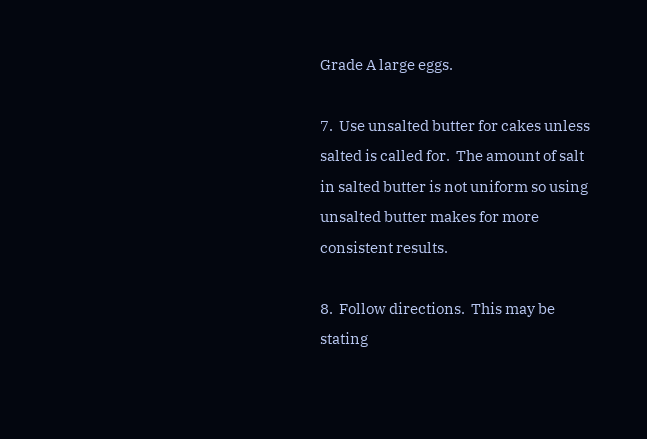Grade A large eggs.

7.  Use unsalted butter for cakes unless salted is called for.  The amount of salt in salted butter is not uniform so using unsalted butter makes for more consistent results.

8.  Follow directions.  This may be stating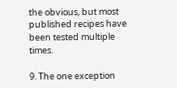the obvious, but most published recipes have been tested multiple times.

9. The one exception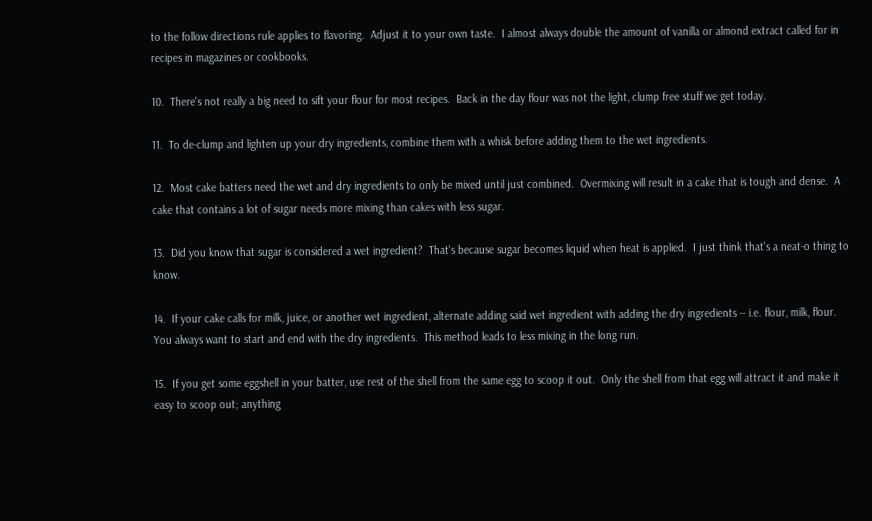to the follow directions rule applies to flavoring.  Adjust it to your own taste.  I almost always double the amount of vanilla or almond extract called for in recipes in magazines or cookbooks.

10.  There's not really a big need to sift your flour for most recipes.  Back in the day flour was not the light, clump free stuff we get today.

11.  To de-clump and lighten up your dry ingredients, combine them with a whisk before adding them to the wet ingredients.

12.  Most cake batters need the wet and dry ingredients to only be mixed until just combined.  Overmixing will result in a cake that is tough and dense.  A cake that contains a lot of sugar needs more mixing than cakes with less sugar.

13.  Did you know that sugar is considered a wet ingredient?  That's because sugar becomes liquid when heat is applied.  I just think that's a neat-o thing to know.

14.  If your cake calls for milk, juice, or another wet ingredient, alternate adding said wet ingredient with adding the dry ingredients -- i.e. flour, milk, flour.  You always want to start and end with the dry ingredients.  This method leads to less mixing in the long run.

15.  If you get some eggshell in your batter, use rest of the shell from the same egg to scoop it out.  Only the shell from that egg will attract it and make it easy to scoop out; anything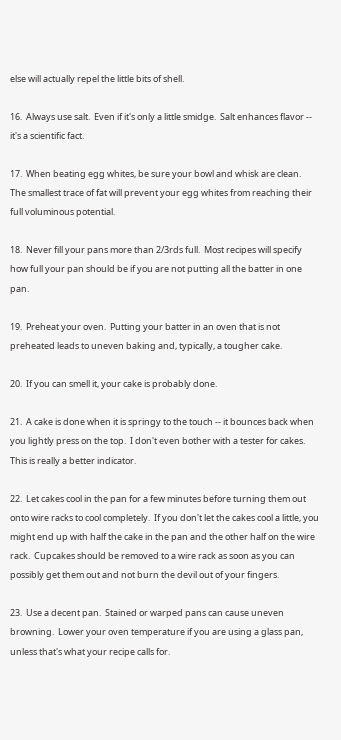else will actually repel the little bits of shell.

16.  Always use salt.  Even if it's only a little smidge.  Salt enhances flavor -- it's a scientific fact.

17.  When beating egg whites, be sure your bowl and whisk are clean.  The smallest trace of fat will prevent your egg whites from reaching their full voluminous potential.

18.  Never fill your pans more than 2/3rds full.  Most recipes will specify how full your pan should be if you are not putting all the batter in one pan.

19.  Preheat your oven.  Putting your batter in an oven that is not preheated leads to uneven baking and, typically, a tougher cake.

20.  If you can smell it, your cake is probably done.

21.  A cake is done when it is springy to the touch -- it bounces back when you lightly press on the top.  I don't even bother with a tester for cakes.  This is really a better indicator.

22.  Let cakes cool in the pan for a few minutes before turning them out onto wire racks to cool completely.  If you don't let the cakes cool a little, you might end up with half the cake in the pan and the other half on the wire rack.  Cupcakes should be removed to a wire rack as soon as you can possibly get them out and not burn the devil out of your fingers.

23.  Use a decent pan.  Stained or warped pans can cause uneven browning.  Lower your oven temperature if you are using a glass pan, unless that's what your recipe calls for.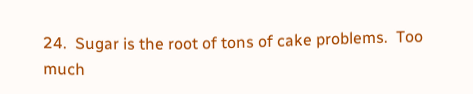24.  Sugar is the root of tons of cake problems.  Too much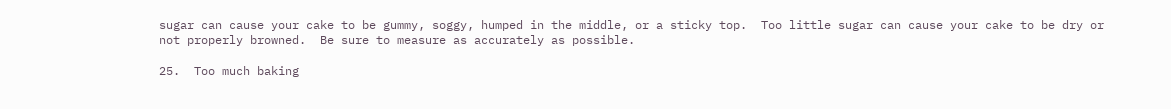sugar can cause your cake to be gummy, soggy, humped in the middle, or a sticky top.  Too little sugar can cause your cake to be dry or not properly browned.  Be sure to measure as accurately as possible.

25.  Too much baking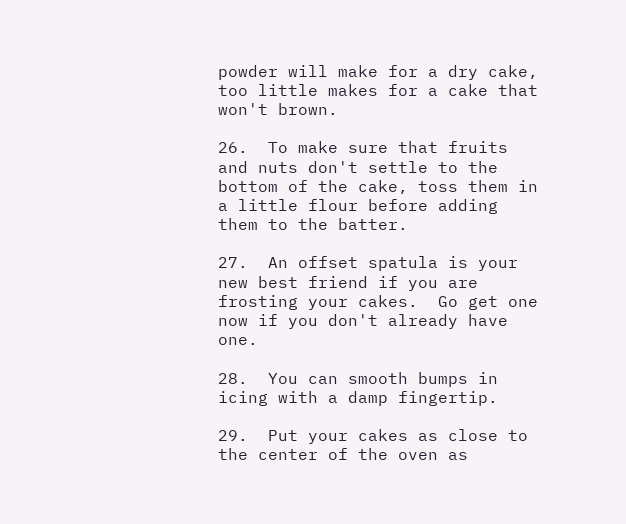powder will make for a dry cake, too little makes for a cake that won't brown.

26.  To make sure that fruits and nuts don't settle to the bottom of the cake, toss them in a little flour before adding them to the batter.

27.  An offset spatula is your new best friend if you are frosting your cakes.  Go get one now if you don't already have one.

28.  You can smooth bumps in icing with a damp fingertip.

29.  Put your cakes as close to the center of the oven as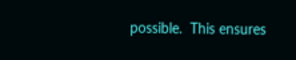possible.  This ensures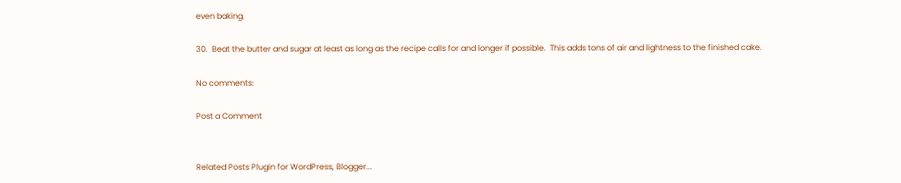even baking.

30.  Beat the butter and sugar at least as long as the recipe calls for and longer if possible.  This adds tons of air and lightness to the finished cake.

No comments:

Post a Comment


Related Posts Plugin for WordPress, Blogger...